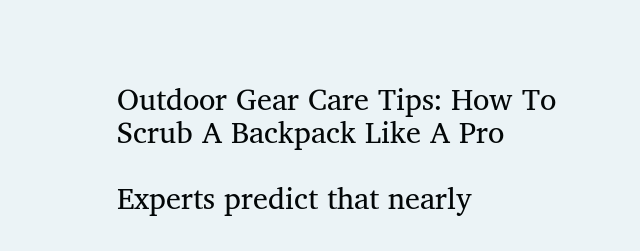Outdoor Gear Care Tips: How To Scrub A Backpack Like A Pro

Experts predict that nearly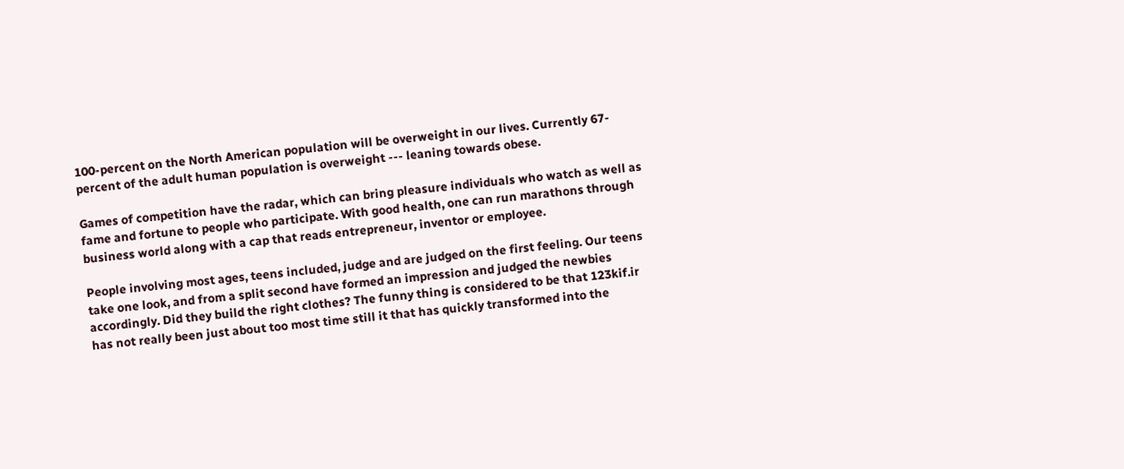100-percent on the North American population will be overweight in our lives. Currently 67-percent of the adult human population is overweight --- leaning towards obese.

Games of competition have the radar, which can bring pleasure individuals who watch as well as fame and fortune to people who participate. With good health, one can run marathons through business world along with a cap that reads entrepreneur, inventor or employee.

People involving most ages, teens included, judge and are judged on the first feeling. Our teens take one look, and from a split second have formed an impression and judged the newbies accordingly. Did they build the right clothes? The funny thing is considered to be that 123kif.ir has not really been just about too most time still it that has quickly transformed into the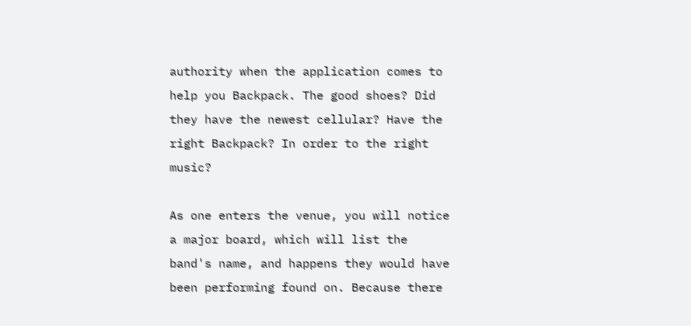authority when the application comes to help you Backpack. The good shoes? Did they have the newest cellular? Have the right Backpack? In order to the right music?

As one enters the venue, you will notice a major board, which will list the band's name, and happens they would have been performing found on. Because there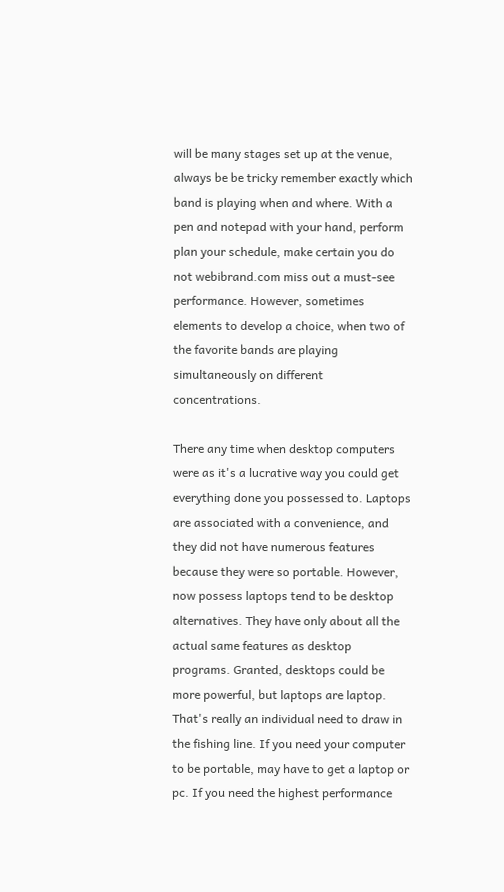will be many stages set up at the venue, always be be tricky remember exactly which band is playing when and where. With a pen and notepad with your hand, perform plan your schedule, make certain you do not webibrand.com miss out a must-see performance. However, sometimes elements to develop a choice, when two of the favorite bands are playing simultaneously on different concentrations.

There any time when desktop computers were as it's a lucrative way you could get everything done you possessed to. Laptops are associated with a convenience, and they did not have numerous features because they were so portable. However, now possess laptops tend to be desktop alternatives. They have only about all the actual same features as desktop programs. Granted, desktops could be more powerful, but laptops are laptop. That's really an individual need to draw in the fishing line. If you need your computer to be portable, may have to get a laptop or pc. If you need the highest performance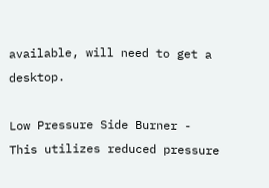available, will need to get a desktop.

Low Pressure Side Burner - This utilizes reduced pressure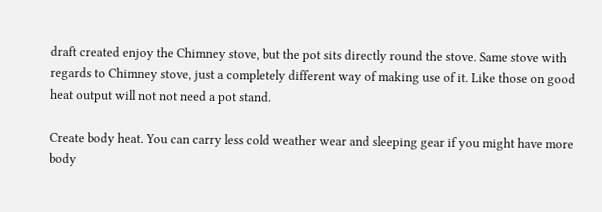draft created enjoy the Chimney stove, but the pot sits directly round the stove. Same stove with regards to Chimney stove, just a completely different way of making use of it. Like those on good heat output will not not need a pot stand.

Create body heat. You can carry less cold weather wear and sleeping gear if you might have more body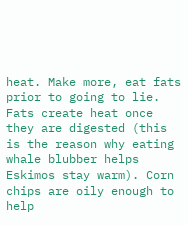heat. Make more, eat fats prior to going to lie. Fats create heat once they are digested (this is the reason why eating whale blubber helps Eskimos stay warm). Corn chips are oily enough to help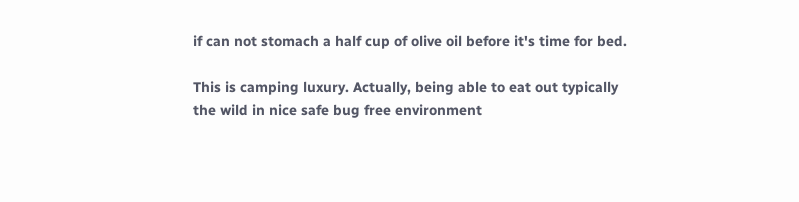if can not stomach a half cup of olive oil before it's time for bed.

This is camping luxury. Actually, being able to eat out typically the wild in nice safe bug free environment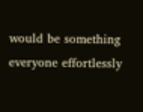would be something everyone effortlessly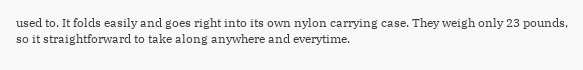used to. It folds easily and goes right into its own nylon carrying case. They weigh only 23 pounds, so it straightforward to take along anywhere and everytime.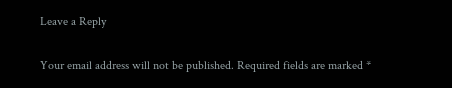Leave a Reply

Your email address will not be published. Required fields are marked *